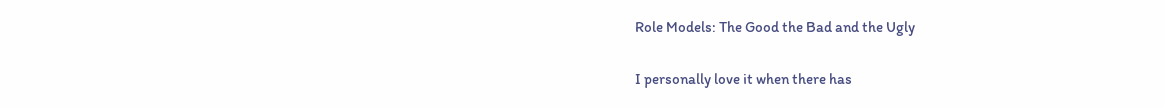Role Models: The Good the Bad and the Ugly

I personally love it when there has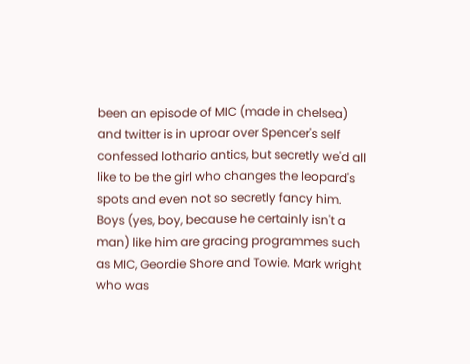been an episode of MIC (made in chelsea) and twitter is in uproar over Spencer's self confessed lothario antics, but secretly we'd all like to be the girl who changes the leopard's spots and even not so secretly fancy him. Boys (yes, boy, because he certainly isn't a man) like him are gracing programmes such as MIC, Geordie Shore and Towie. Mark wright who was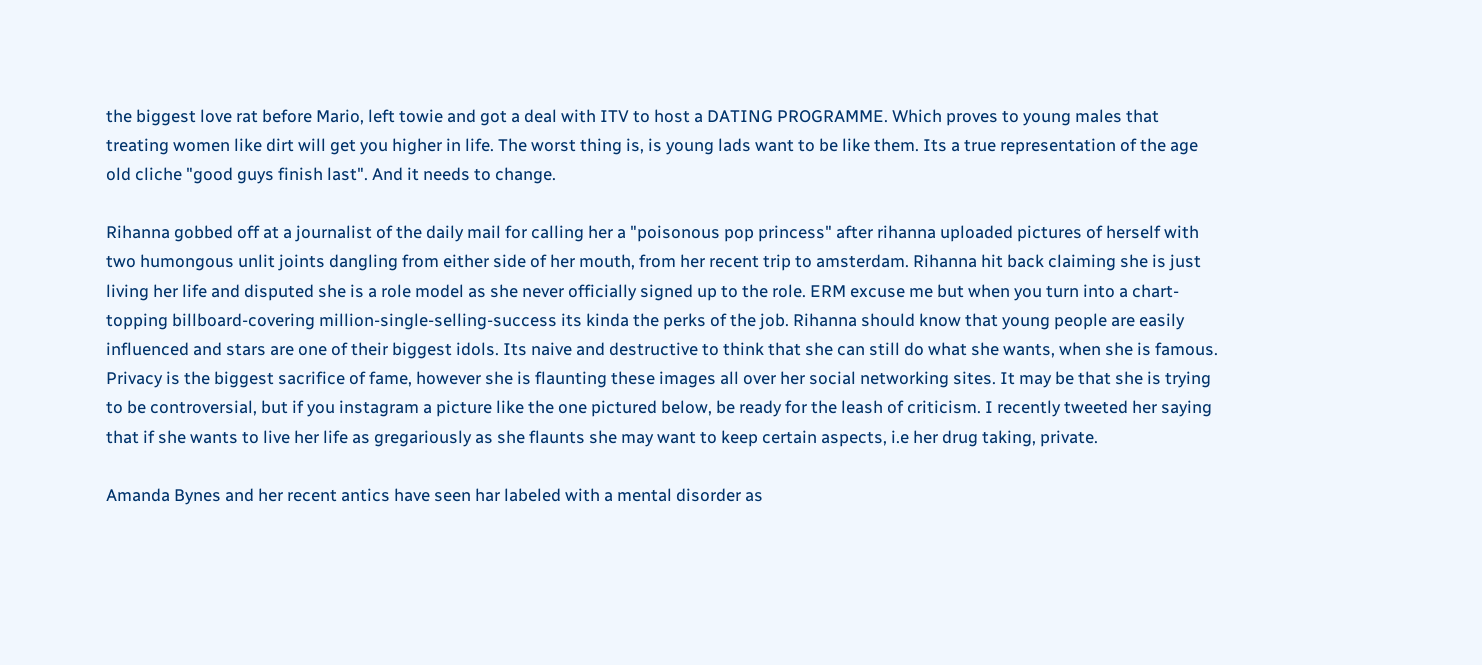the biggest love rat before Mario, left towie and got a deal with ITV to host a DATING PROGRAMME. Which proves to young males that treating women like dirt will get you higher in life. The worst thing is, is young lads want to be like them. Its a true representation of the age old cliche "good guys finish last". And it needs to change.

Rihanna gobbed off at a journalist of the daily mail for calling her a "poisonous pop princess" after rihanna uploaded pictures of herself with two humongous unlit joints dangling from either side of her mouth, from her recent trip to amsterdam. Rihanna hit back claiming she is just living her life and disputed she is a role model as she never officially signed up to the role. ERM excuse me but when you turn into a chart-topping billboard-covering million-single-selling-success its kinda the perks of the job. Rihanna should know that young people are easily influenced and stars are one of their biggest idols. Its naive and destructive to think that she can still do what she wants, when she is famous. Privacy is the biggest sacrifice of fame, however she is flaunting these images all over her social networking sites. It may be that she is trying to be controversial, but if you instagram a picture like the one pictured below, be ready for the leash of criticism. I recently tweeted her saying that if she wants to live her life as gregariously as she flaunts she may want to keep certain aspects, i.e her drug taking, private.

Amanda Bynes and her recent antics have seen har labeled with a mental disorder as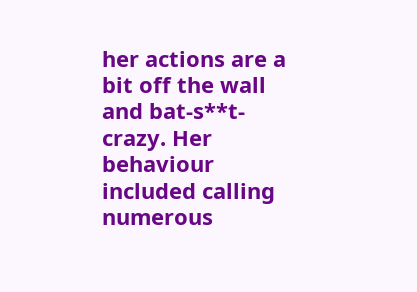her actions are a bit off the wall and bat-s**t-crazy. Her behaviour included calling numerous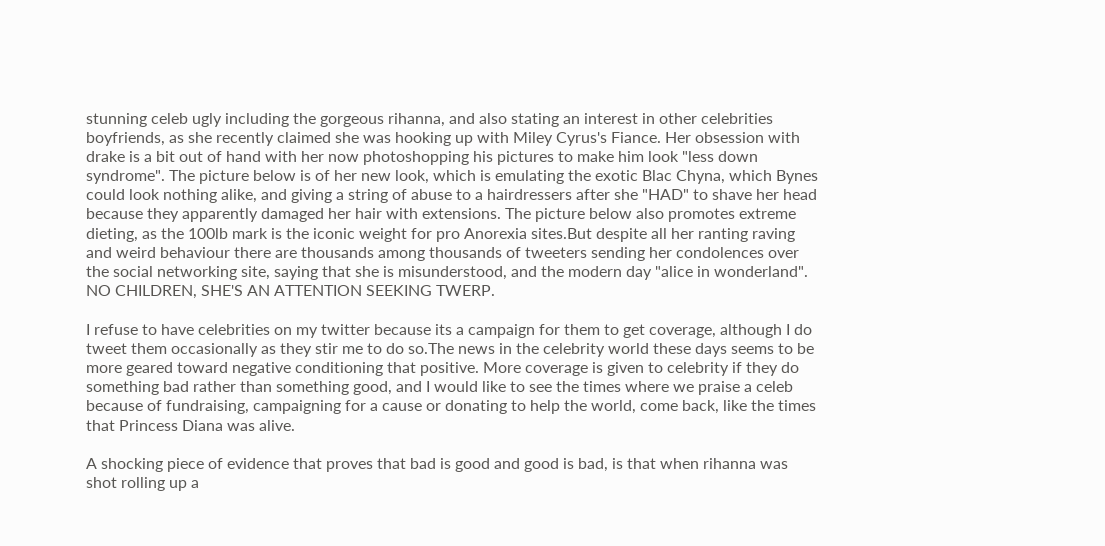stunning celeb ugly including the gorgeous rihanna, and also stating an interest in other celebrities boyfriends, as she recently claimed she was hooking up with Miley Cyrus's Fiance. Her obsession with drake is a bit out of hand with her now photoshopping his pictures to make him look "less down syndrome". The picture below is of her new look, which is emulating the exotic Blac Chyna, which Bynes could look nothing alike, and giving a string of abuse to a hairdressers after she "HAD" to shave her head because they apparently damaged her hair with extensions. The picture below also promotes extreme dieting, as the 100lb mark is the iconic weight for pro Anorexia sites.But despite all her ranting raving and weird behaviour there are thousands among thousands of tweeters sending her condolences over the social networking site, saying that she is misunderstood, and the modern day "alice in wonderland". NO CHILDREN, SHE'S AN ATTENTION SEEKING TWERP.

I refuse to have celebrities on my twitter because its a campaign for them to get coverage, although I do tweet them occasionally as they stir me to do so.The news in the celebrity world these days seems to be more geared toward negative conditioning that positive. More coverage is given to celebrity if they do something bad rather than something good, and I would like to see the times where we praise a celeb because of fundraising, campaigning for a cause or donating to help the world, come back, like the times that Princess Diana was alive.

A shocking piece of evidence that proves that bad is good and good is bad, is that when rihanna was shot rolling up a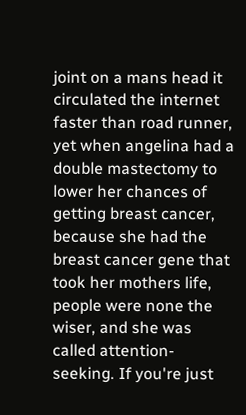joint on a mans head it circulated the internet faster than road runner, yet when angelina had a double mastectomy to lower her chances of getting breast cancer, because she had the breast cancer gene that took her mothers life, people were none the wiser, and she was called attention-seeking. If you're just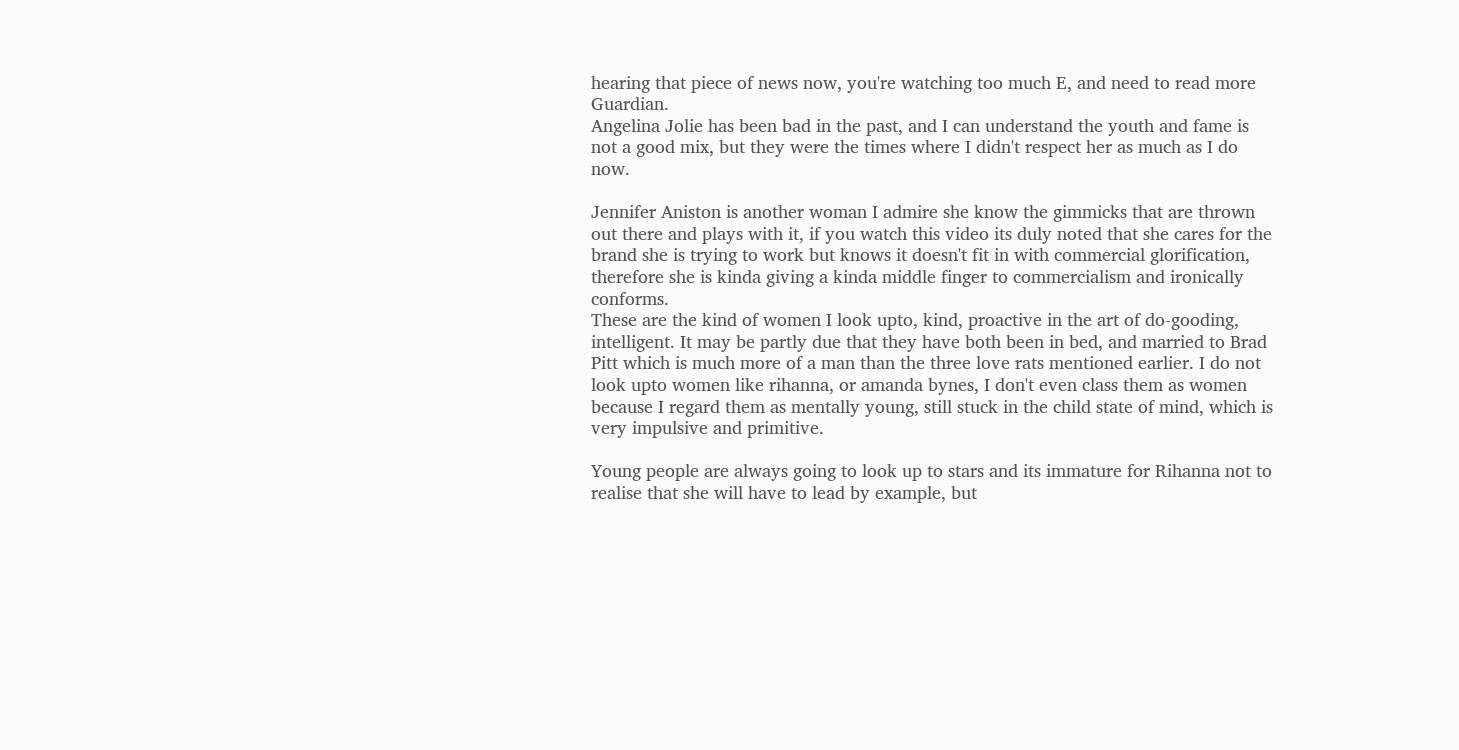hearing that piece of news now, you're watching too much E, and need to read more Guardian.
Angelina Jolie has been bad in the past, and I can understand the youth and fame is not a good mix, but they were the times where I didn't respect her as much as I do now.

Jennifer Aniston is another woman I admire she know the gimmicks that are thrown out there and plays with it, if you watch this video its duly noted that she cares for the brand she is trying to work but knows it doesn't fit in with commercial glorification, therefore she is kinda giving a kinda middle finger to commercialism and ironically conforms.
These are the kind of women I look upto, kind, proactive in the art of do-gooding, intelligent. It may be partly due that they have both been in bed, and married to Brad Pitt which is much more of a man than the three love rats mentioned earlier. I do not look upto women like rihanna, or amanda bynes, I don't even class them as women because I regard them as mentally young, still stuck in the child state of mind, which is very impulsive and primitive.

Young people are always going to look up to stars and its immature for Rihanna not to realise that she will have to lead by example, but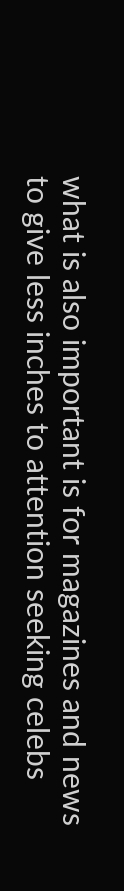what is also important is for magazines and news to give less inches to attention seeking celebs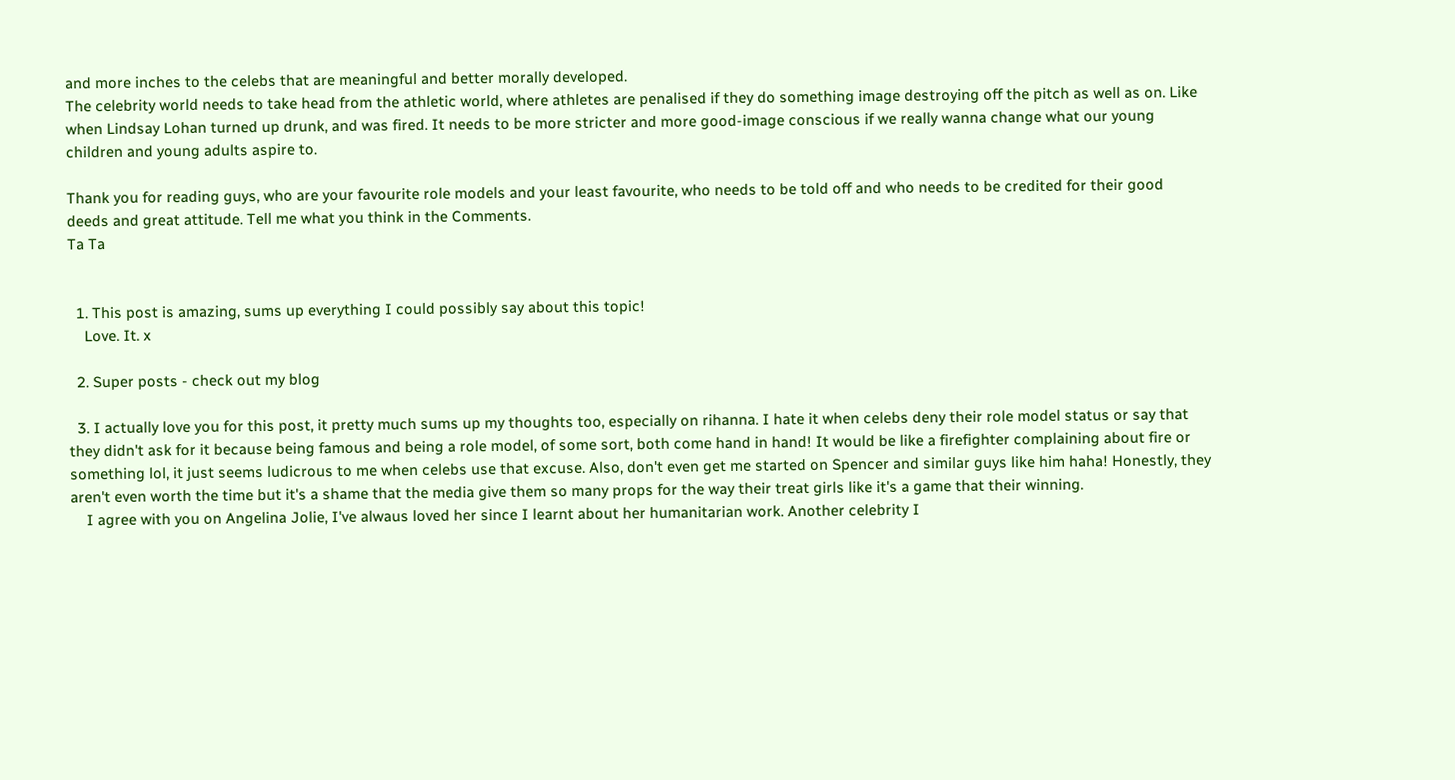and more inches to the celebs that are meaningful and better morally developed.
The celebrity world needs to take head from the athletic world, where athletes are penalised if they do something image destroying off the pitch as well as on. Like when Lindsay Lohan turned up drunk, and was fired. It needs to be more stricter and more good-image conscious if we really wanna change what our young children and young adults aspire to.

Thank you for reading guys, who are your favourite role models and your least favourite, who needs to be told off and who needs to be credited for their good deeds and great attitude. Tell me what you think in the Comments.
Ta Ta


  1. This post is amazing, sums up everything I could possibly say about this topic!
    Love. It. x

  2. Super posts - check out my blog

  3. I actually love you for this post, it pretty much sums up my thoughts too, especially on rihanna. I hate it when celebs deny their role model status or say that they didn't ask for it because being famous and being a role model, of some sort, both come hand in hand! It would be like a firefighter complaining about fire or something lol, it just seems ludicrous to me when celebs use that excuse. Also, don't even get me started on Spencer and similar guys like him haha! Honestly, they aren't even worth the time but it's a shame that the media give them so many props for the way their treat girls like it's a game that their winning.
    I agree with you on Angelina Jolie, I've alwaus loved her since I learnt about her humanitarian work. Another celebrity I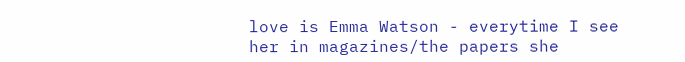love is Emma Watson - everytime I see her in magazines/the papers she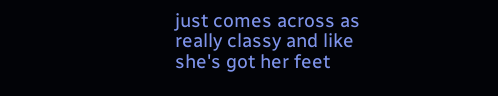just comes across as really classy and like she's got her feet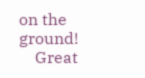on the ground!
    Great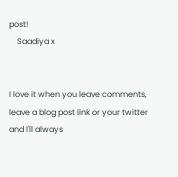post!
    Saadiya x


I love it when you leave comments, leave a blog post link or your twitter and I'll always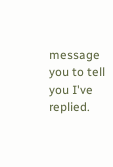message you to tell you I've replied.